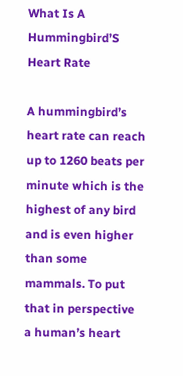What Is A Hummingbird’S Heart Rate

A hummingbird’s heart rate can reach up to 1260 beats per minute which is the highest of any bird and is even higher than some mammals. To put that in perspective a human’s heart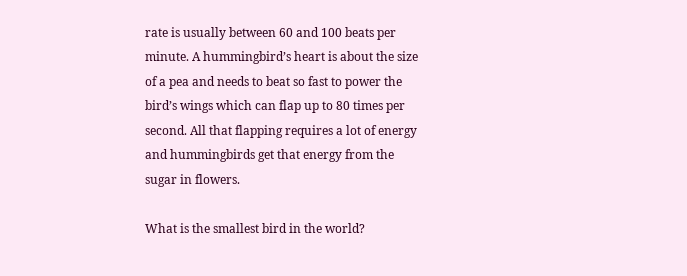rate is usually between 60 and 100 beats per minute. A hummingbird’s heart is about the size of a pea and needs to beat so fast to power the bird’s wings which can flap up to 80 times per second. All that flapping requires a lot of energy and hummingbirds get that energy from the sugar in flowers.

What is the smallest bird in the world?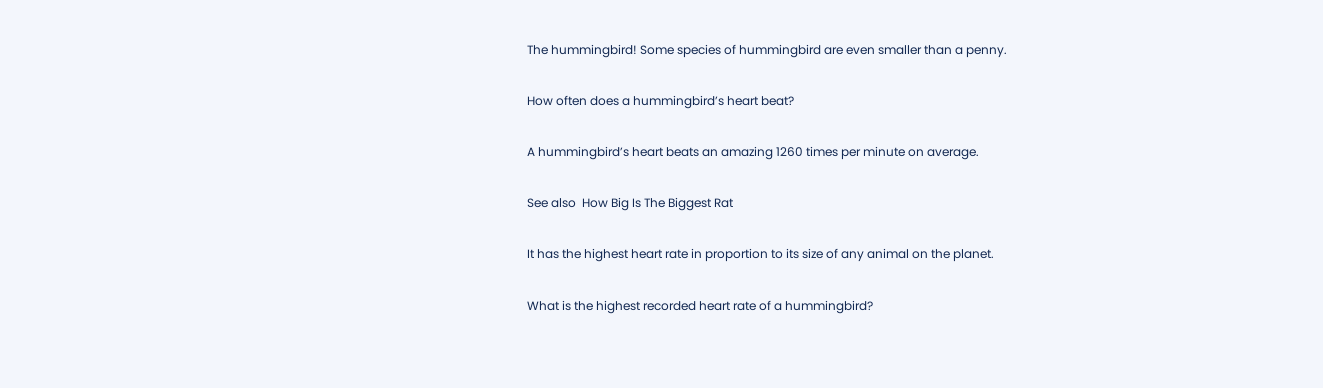The hummingbird! Some species of hummingbird are even smaller than a penny.

How often does a hummingbird’s heart beat?

A hummingbird’s heart beats an amazing 1260 times per minute on average.

See also  How Big Is The Biggest Rat

It has the highest heart rate in proportion to its size of any animal on the planet.

What is the highest recorded heart rate of a hummingbird?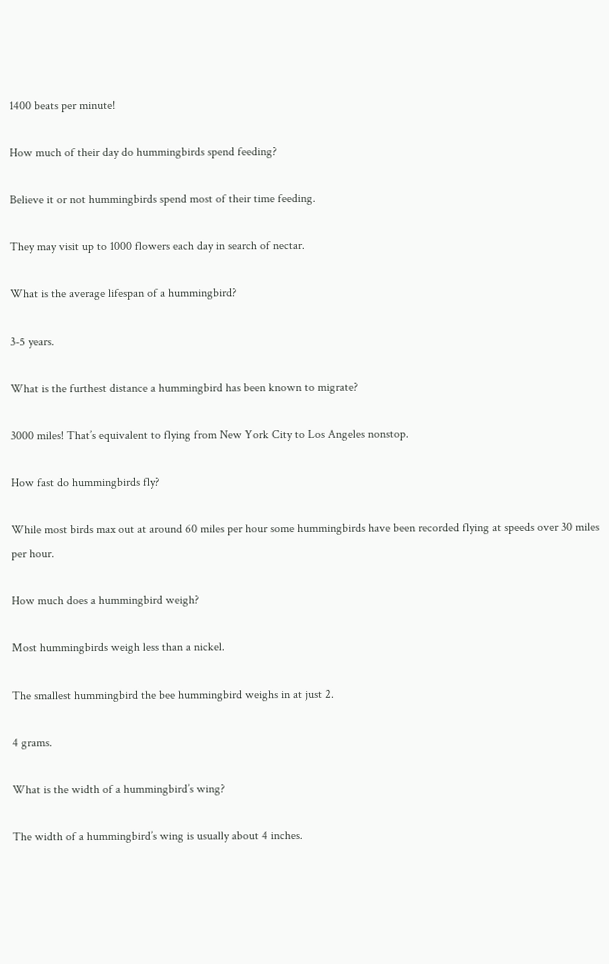1400 beats per minute!

How much of their day do hummingbirds spend feeding?

Believe it or not hummingbirds spend most of their time feeding.

They may visit up to 1000 flowers each day in search of nectar.

What is the average lifespan of a hummingbird?

3-5 years.

What is the furthest distance a hummingbird has been known to migrate?

3000 miles! That’s equivalent to flying from New York City to Los Angeles nonstop.

How fast do hummingbirds fly?

While most birds max out at around 60 miles per hour some hummingbirds have been recorded flying at speeds over 30 miles per hour.

How much does a hummingbird weigh?

Most hummingbirds weigh less than a nickel.

The smallest hummingbird the bee hummingbird weighs in at just 2.

4 grams.

What is the width of a hummingbird’s wing?

The width of a hummingbird’s wing is usually about 4 inches.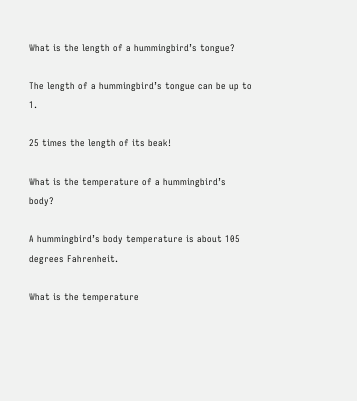What is the length of a hummingbird’s tongue?

The length of a hummingbird’s tongue can be up to 1.

25 times the length of its beak!

What is the temperature of a hummingbird’s body?

A hummingbird’s body temperature is about 105 degrees Fahrenheit.

What is the temperature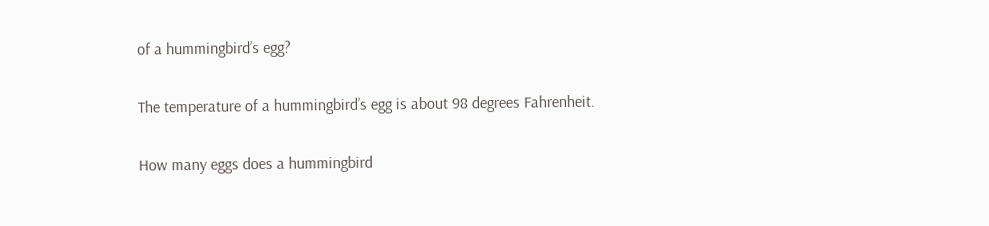of a hummingbird’s egg?

The temperature of a hummingbird’s egg is about 98 degrees Fahrenheit.

How many eggs does a hummingbird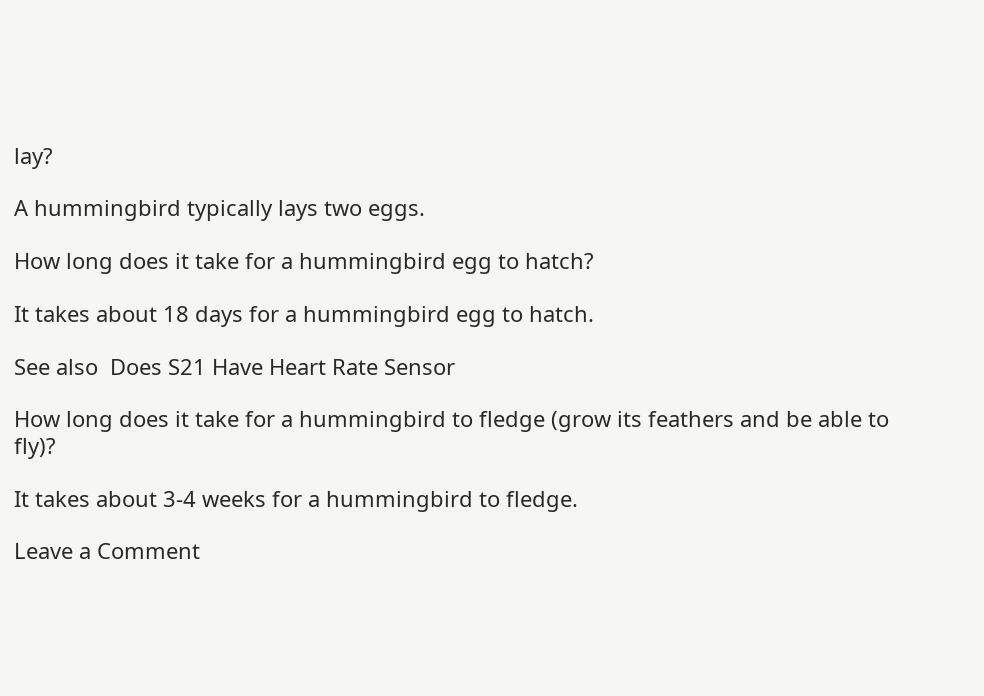lay?

A hummingbird typically lays two eggs.

How long does it take for a hummingbird egg to hatch?

It takes about 18 days for a hummingbird egg to hatch.

See also  Does S21 Have Heart Rate Sensor

How long does it take for a hummingbird to fledge (grow its feathers and be able to fly)?

It takes about 3-4 weeks for a hummingbird to fledge.

Leave a Comment